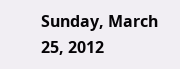Sunday, March 25, 2012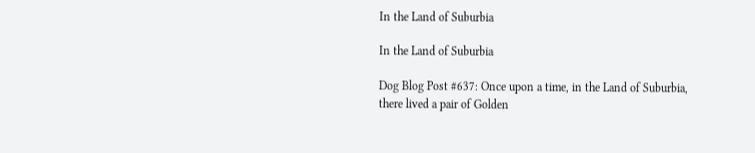In the Land of Suburbia

In the Land of Suburbia

Dog Blog Post #637: Once upon a time, in the Land of Suburbia, there lived a pair of Golden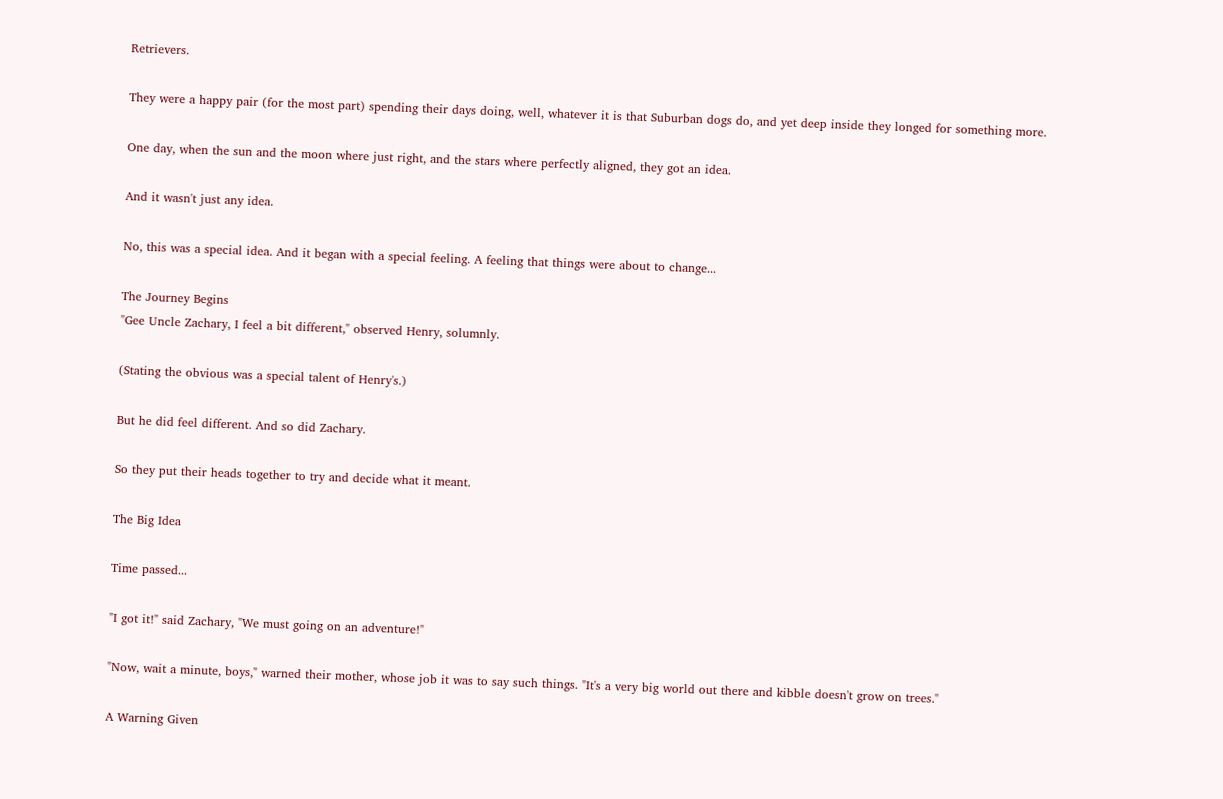Retrievers.

They were a happy pair (for the most part) spending their days doing, well, whatever it is that Suburban dogs do, and yet deep inside they longed for something more.

One day, when the sun and the moon where just right, and the stars where perfectly aligned, they got an idea.

And it wasn't just any idea.

No, this was a special idea. And it began with a special feeling. A feeling that things were about to change...

The Journey Begins
"Gee Uncle Zachary, I feel a bit different," observed Henry, solumnly.

(Stating the obvious was a special talent of Henry's.)

But he did feel different. And so did Zachary.

So they put their heads together to try and decide what it meant.

The Big Idea

Time passed...

"I got it!" said Zachary, "We must going on an adventure!"

"Now, wait a minute, boys," warned their mother, whose job it was to say such things. "It's a very big world out there and kibble doesn't grow on trees."

A Warning Given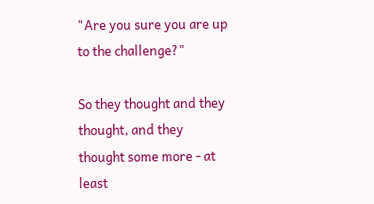"Are you sure you are up to the challenge?"

So they thought and they thought, and they thought some more - at least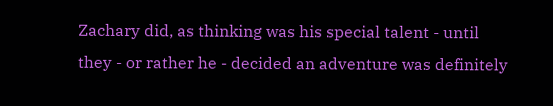Zachary did, as thinking was his special talent - until they - or rather he - decided an adventure was definitely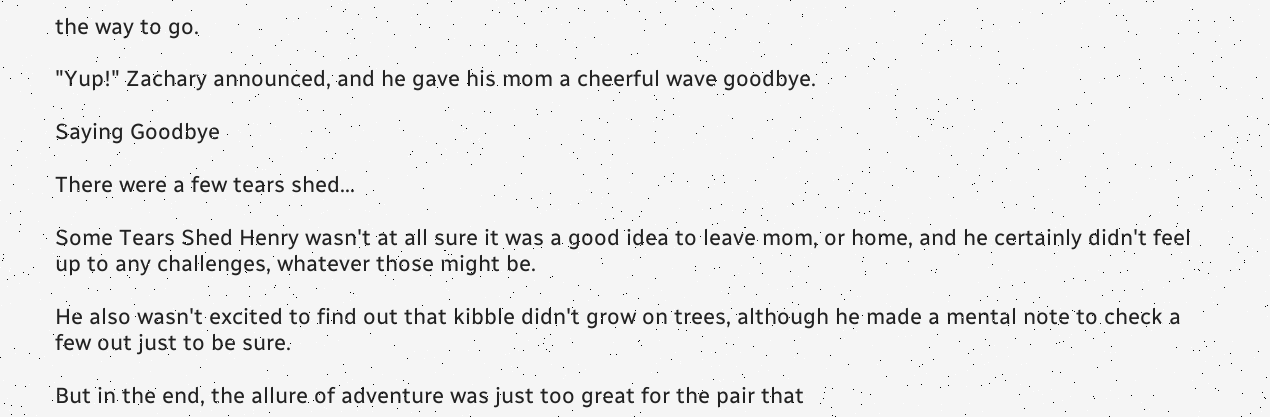the way to go.

"Yup!" Zachary announced, and he gave his mom a cheerful wave goodbye.

Saying Goodbye

There were a few tears shed...

Some Tears Shed Henry wasn't at all sure it was a good idea to leave mom, or home, and he certainly didn't feel up to any challenges, whatever those might be.

He also wasn't excited to find out that kibble didn't grow on trees, although he made a mental note to check a few out just to be sure.

But in the end, the allure of adventure was just too great for the pair that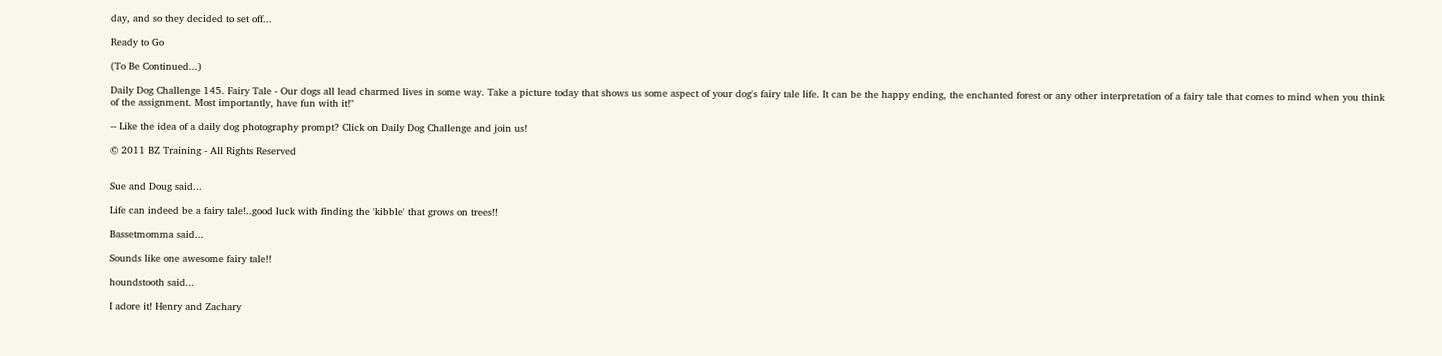day, and so they decided to set off...

Ready to Go

(To Be Continued...)

Daily Dog Challenge 145. Fairy Tale - Our dogs all lead charmed lives in some way. Take a picture today that shows us some aspect of your dog's fairy tale life. It can be the happy ending, the enchanted forest or any other interpretation of a fairy tale that comes to mind when you think of the assignment. Most importantly, have fun with it!"

-- Like the idea of a daily dog photography prompt? Click on Daily Dog Challenge and join us!

© 2011 BZ Training - All Rights Reserved


Sue and Doug said...

Life can indeed be a fairy tale!..good luck with finding the 'kibble' that grows on trees!!

Bassetmomma said...

Sounds like one awesome fairy tale!!

houndstooth said...

I adore it! Henry and Zachary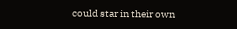could star in their own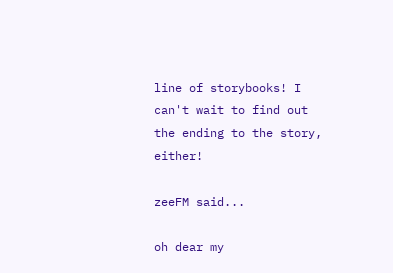line of storybooks! I can't wait to find out the ending to the story, either!

zeeFM said...

oh dear my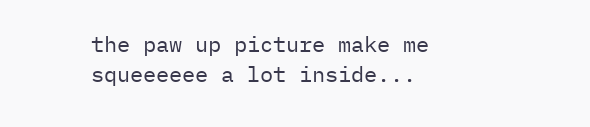the paw up picture make me squeeeeee a lot inside...